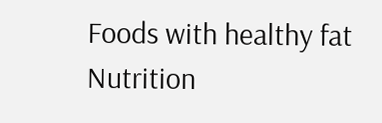Foods with healthy fat
Nutrition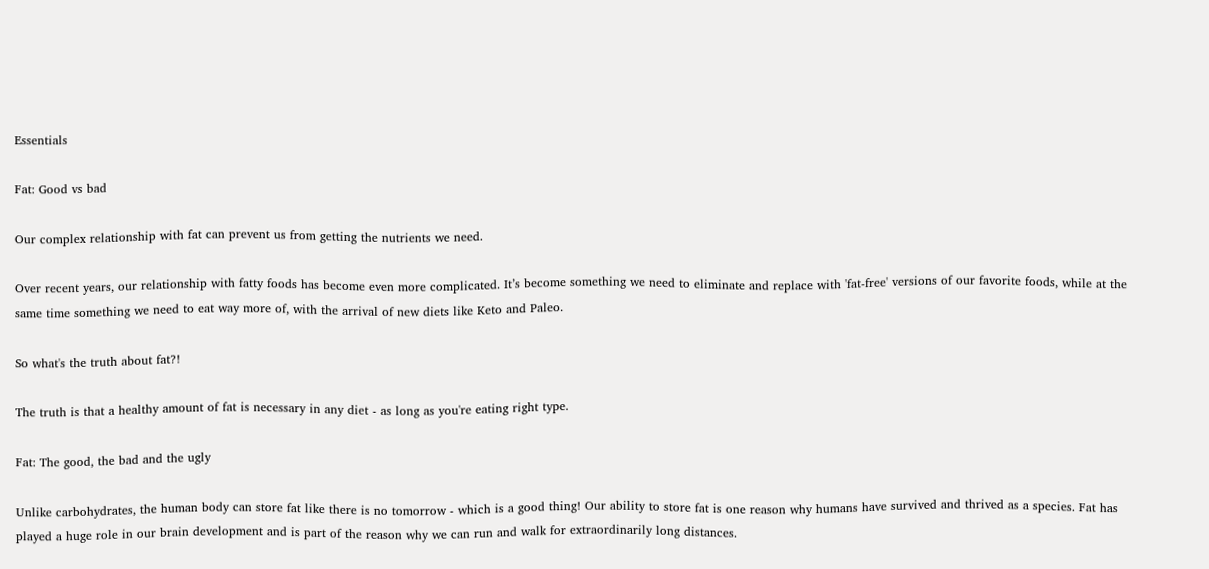Essentials

Fat: Good vs bad

Our complex relationship with fat can prevent us from getting the nutrients we need.

Over recent years, our relationship with fatty foods has become even more complicated. It’s become something we need to eliminate and replace with 'fat-free' versions of our favorite foods, while at the same time something we need to eat way more of, with the arrival of new diets like Keto and Paleo.

So what's the truth about fat?!

The truth is that a healthy amount of fat is necessary in any diet - as long as you're eating right type.

Fat: The good, the bad and the ugly

Unlike carbohydrates, the human body can store fat like there is no tomorrow - which is a good thing! Our ability to store fat is one reason why humans have survived and thrived as a species. Fat has played a huge role in our brain development and is part of the reason why we can run and walk for extraordinarily long distances.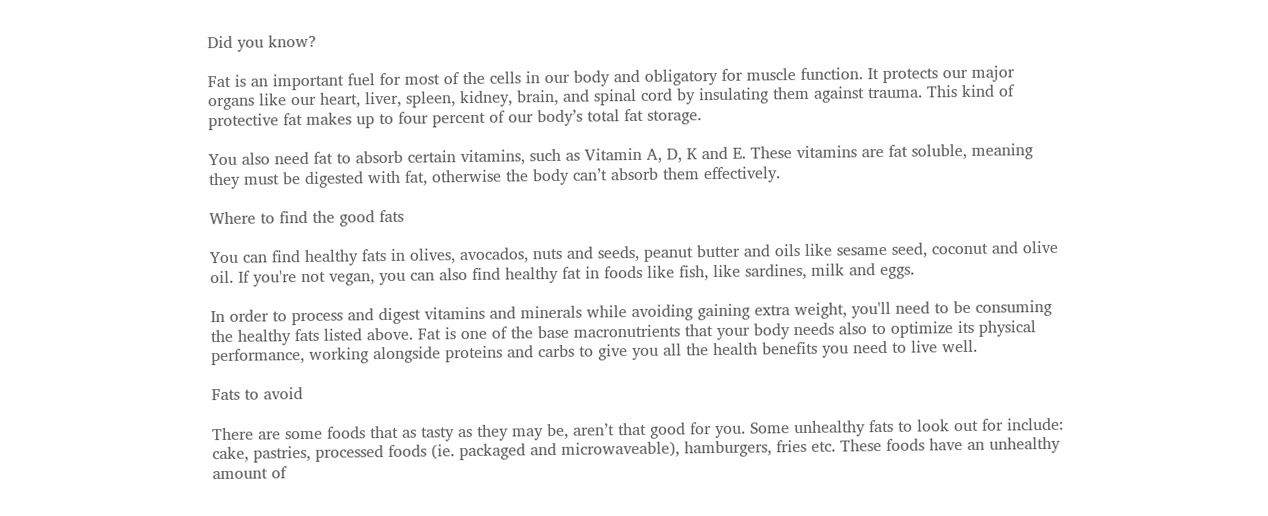Did you know?

Fat is an important fuel for most of the cells in our body and obligatory for muscle function. It protects our major organs like our heart, liver, spleen, kidney, brain, and spinal cord by insulating them against trauma. This kind of protective fat makes up to four percent of our body’s total fat storage.

You also need fat to absorb certain vitamins, such as Vitamin A, D, K and E. These vitamins are fat soluble, meaning they must be digested with fat, otherwise the body can’t absorb them effectively.

Where to find the good fats

You can find healthy fats in olives, avocados, nuts and seeds, peanut butter and oils like sesame seed, coconut and olive oil. If you're not vegan, you can also find healthy fat in foods like fish, like sardines, milk and eggs.

In order to process and digest vitamins and minerals while avoiding gaining extra weight, you'll need to be consuming the healthy fats listed above. Fat is one of the base macronutrients that your body needs also to optimize its physical performance, working alongside proteins and carbs to give you all the health benefits you need to live well.

Fats to avoid

There are some foods that as tasty as they may be, aren’t that good for you. Some unhealthy fats to look out for include: cake, pastries, processed foods (ie. packaged and microwaveable), hamburgers, fries etc. These foods have an unhealthy amount of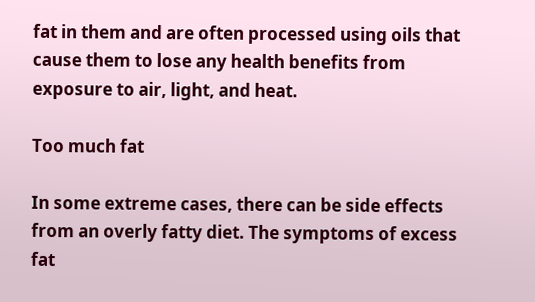fat in them and are often processed using oils that cause them to lose any health benefits from exposure to air, light, and heat.

Too much fat

In some extreme cases, there can be side effects from an overly fatty diet. The symptoms of excess fat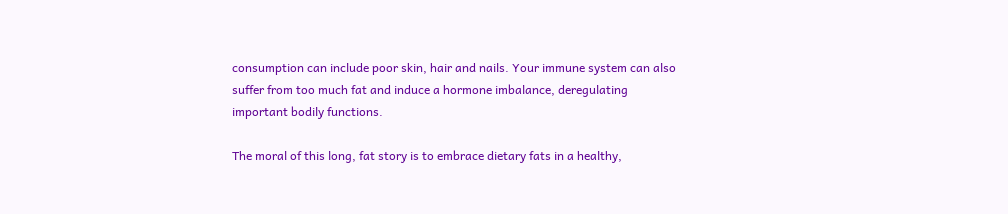consumption can include poor skin, hair and nails. Your immune system can also suffer from too much fat and induce a hormone imbalance, deregulating important bodily functions.

The moral of this long, fat story is to embrace dietary fats in a healthy,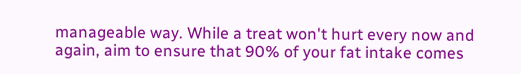manageable way. While a treat won't hurt every now and again, aim to ensure that 90% of your fat intake comes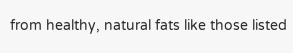from healthy, natural fats like those listed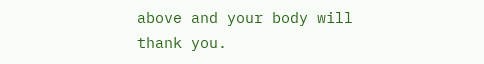above and your body will thank you.